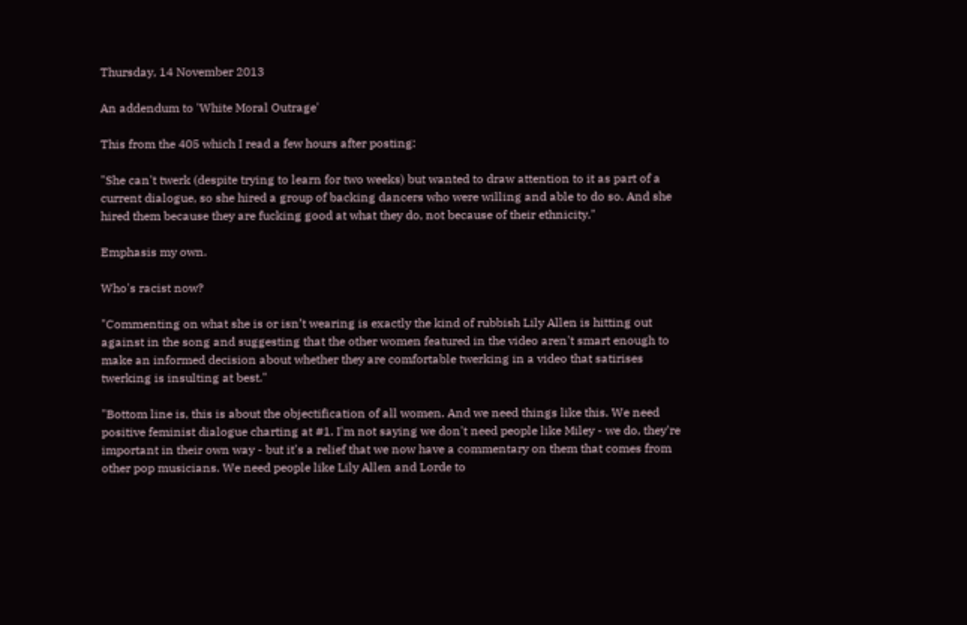Thursday, 14 November 2013

An addendum to 'White Moral Outrage'

This from the 405 which I read a few hours after posting:

"She can't twerk (despite trying to learn for two weeks) but wanted to draw attention to it as part of a current dialogue, so she hired a group of backing dancers who were willing and able to do so. And she hired them because they are fucking good at what they do, not because of their ethnicity."

Emphasis my own.

Who's racist now?

"Commenting on what she is or isn’t wearing is exactly the kind of rubbish Lily Allen is hitting out against in the song and suggesting that the other women featured in the video aren't smart enough to make an informed decision about whether they are comfortable twerking in a video that satirises twerking is insulting at best."

"Bottom line is, this is about the objectification of all women. And we need things like this. We need positive feminist dialogue charting at #1. I'm not saying we don't need people like Miley - we do, they're important in their own way - but it's a relief that we now have a commentary on them that comes from other pop musicians. We need people like Lily Allen and Lorde to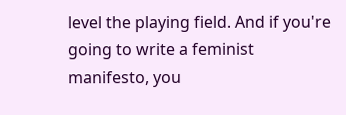level the playing field. And if you're going to write a feminist manifesto, you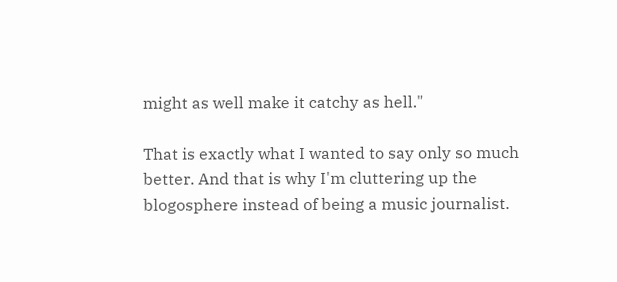might as well make it catchy as hell."

That is exactly what I wanted to say only so much better. And that is why I'm cluttering up the blogosphere instead of being a music journalist.